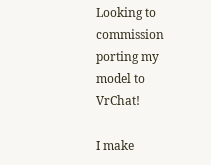Looking to commission porting my model to VrChat!

I make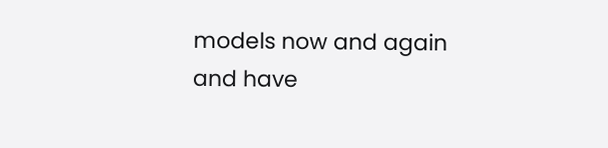models now and again and have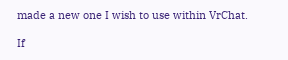made a new one I wish to use within VrChat.

If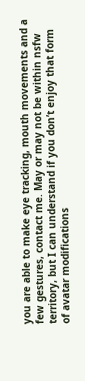you are able to make eye tracking, mouth movements and a few gestures, contact me. May or may not be within nsfw territory, but I can understand if you don’t enjoy that form of avatar modifications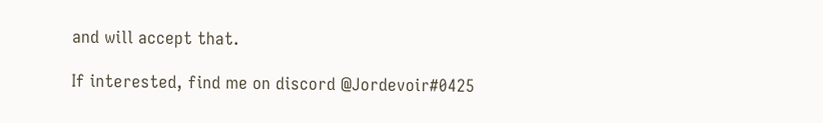and will accept that.

If interested, find me on discord @Jordevoir#0425